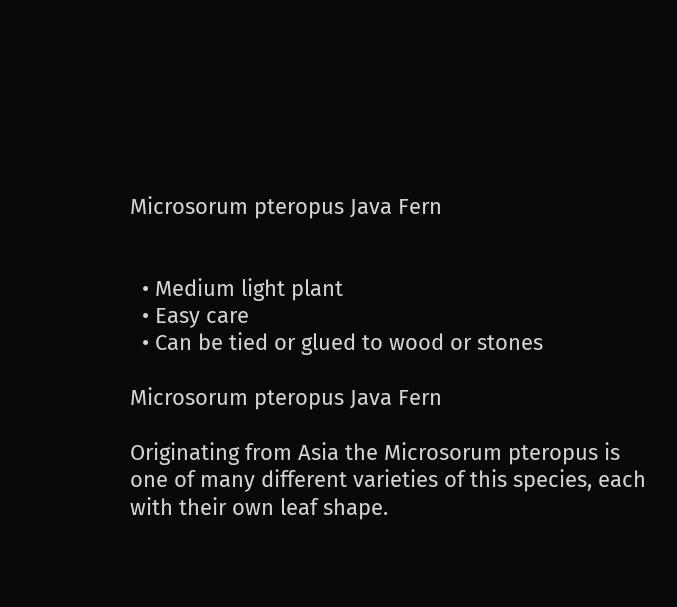Microsorum pteropus Java Fern


  • Medium light plant
  • Easy care
  • Can be tied or glued to wood or stones

Microsorum pteropus Java Fern

Originating from Asia the Microsorum pteropus is one of many different varieties of this species, each with their own leaf shape.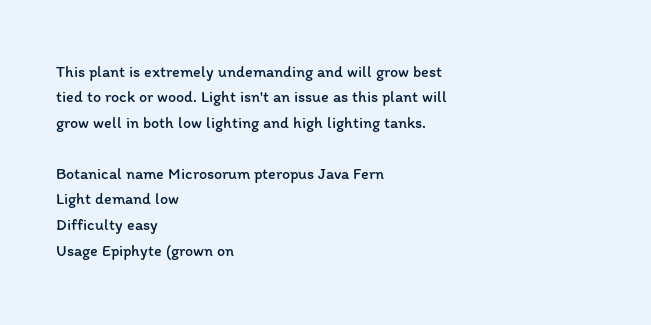This plant is extremely undemanding and will grow best tied to rock or wood. Light isn't an issue as this plant will grow well in both low lighting and high lighting tanks.

Botanical name Microsorum pteropus Java Fern
Light demand low
Difficulty easy
Usage Epiphyte (grown on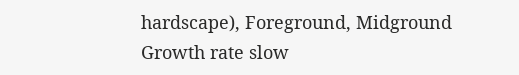hardscape), Foreground, Midground
Growth rate slow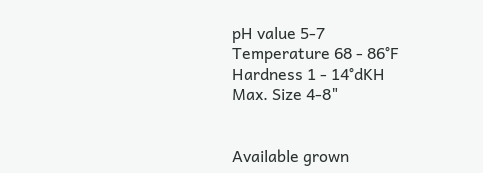pH value 5-7
Temperature 68 - 86°F
Hardness 1 - 14°dKH
Max. Size 4-8"


Available grown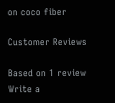on coco fiber

Customer Reviews

Based on 1 review Write a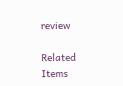review

Related Items